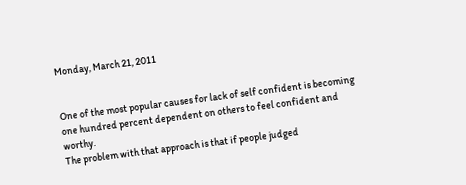Monday, March 21, 2011


One of the most popular causes for lack of self confident is becoming one hundred percent dependent on others to feel confident and worthy.
The problem with that approach is that if people judged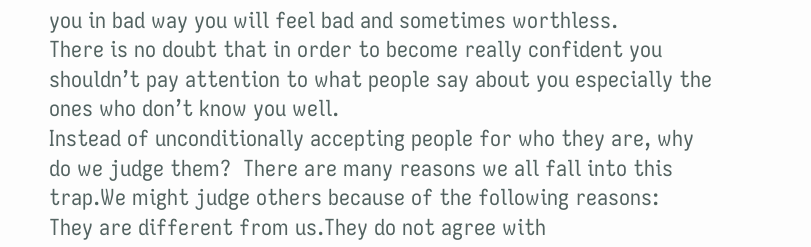you in bad way you will feel bad and sometimes worthless.
There is no doubt that in order to become really confident you shouldn’t pay attention to what people say about you especially the ones who don’t know you well.
Instead of unconditionally accepting people for who they are, why do we judge them?  There are many reasons we all fall into this trap.We might judge others because of the following reasons:
They are different from us.They do not agree with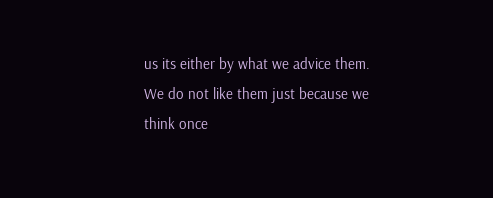us its either by what we advice them.
We do not like them just because we think once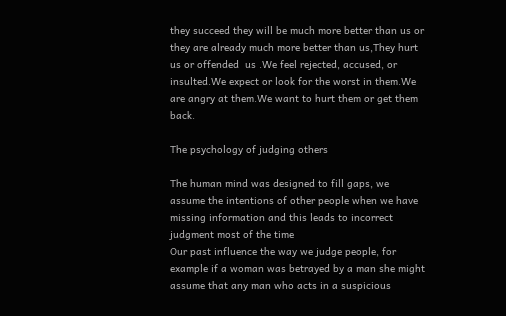they succeed they will be much more better than us or they are already much more better than us,They hurt us or offended  us .We feel rejected, accused, or insulted.We expect or look for the worst in them.We are angry at them.We want to hurt them or get them back.

The psychology of judging others

The human mind was designed to fill gaps, we assume the intentions of other people when we have missing information and this leads to incorrect judgment most of the time
Our past influence the way we judge people, for example if a woman was betrayed by a man she might assume that any man who acts in a suspicious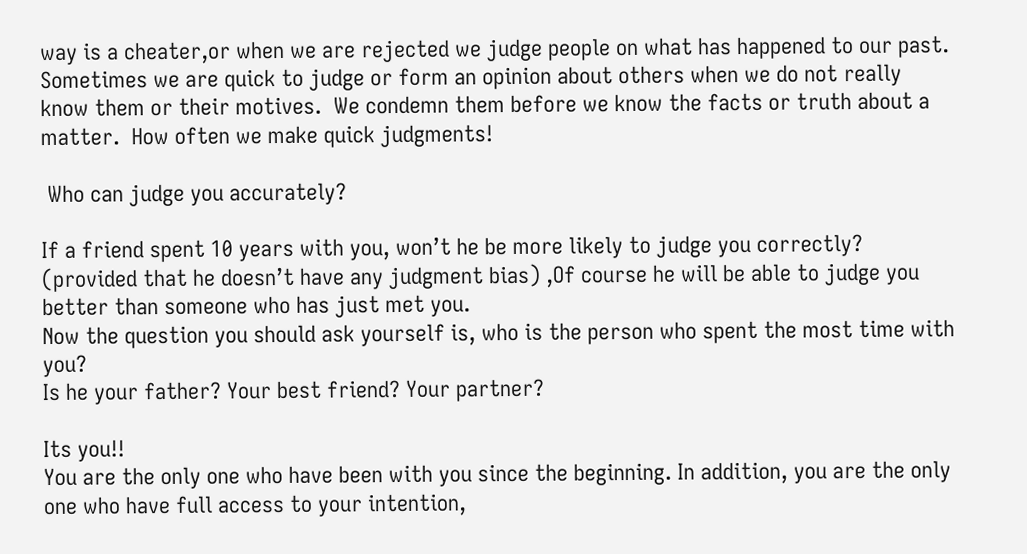way is a cheater,or when we are rejected we judge people on what has happened to our past.
Sometimes we are quick to judge or form an opinion about others when we do not really know them or their motives.  We condemn them before we know the facts or truth about a matter.  How often we make quick judgments!

 Who can judge you accurately?

If a friend spent 10 years with you, won’t he be more likely to judge you correctly? (provided that he doesn’t have any judgment bias) ,Of course he will be able to judge you better than someone who has just met you.
Now the question you should ask yourself is, who is the person who spent the most time with you?
Is he your father? Your best friend? Your partner?

Its you!!
You are the only one who have been with you since the beginning. In addition, you are the only one who have full access to your intention,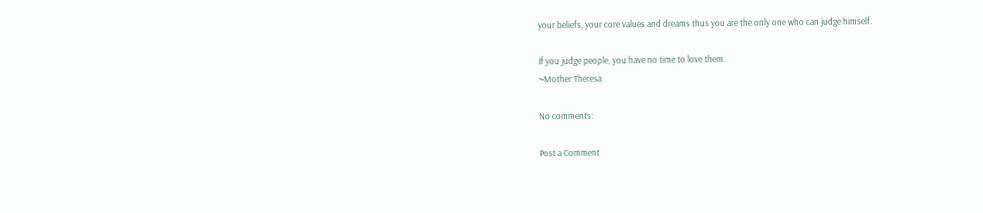your beliefs, your core values and dreams thus you are the only one who can judge himself.

If you judge people, you have no time to love them.
~Mother Theresa

No comments:

Post a Comment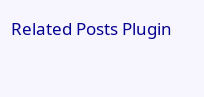Related Posts Plugin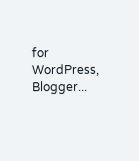for WordPress, Blogger...